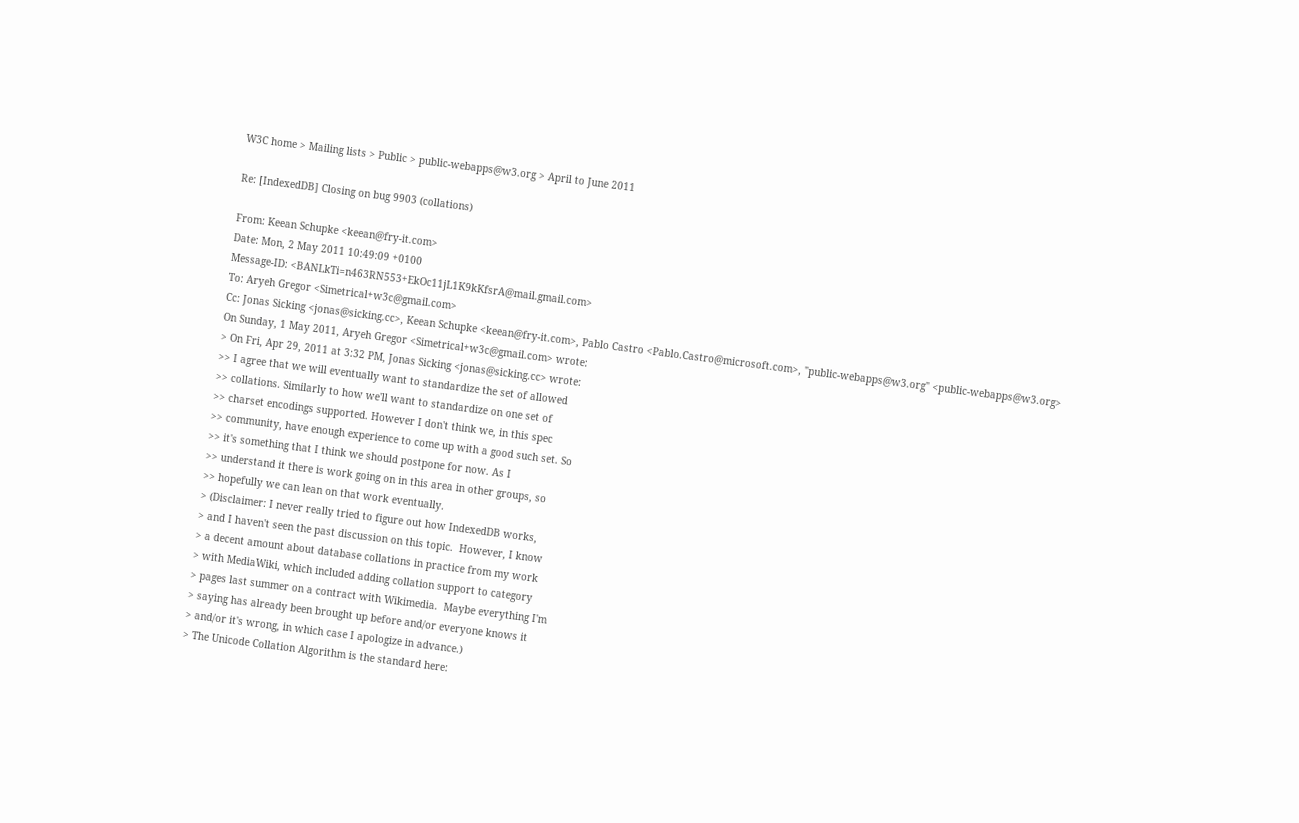W3C home > Mailing lists > Public > public-webapps@w3.org > April to June 2011

Re: [IndexedDB] Closing on bug 9903 (collations)

From: Keean Schupke <keean@fry-it.com>
Date: Mon, 2 May 2011 10:49:09 +0100
Message-ID: <BANLkTi=n463RN553+EkOc11jL1K9kKfsrA@mail.gmail.com>
To: Aryeh Gregor <Simetrical+w3c@gmail.com>
Cc: Jonas Sicking <jonas@sicking.cc>, Keean Schupke <keean@fry-it.com>, Pablo Castro <Pablo.Castro@microsoft.com>, "public-webapps@w3.org" <public-webapps@w3.org>
On Sunday, 1 May 2011, Aryeh Gregor <Simetrical+w3c@gmail.com> wrote:
> On Fri, Apr 29, 2011 at 3:32 PM, Jonas Sicking <jonas@sicking.cc> wrote:
>> I agree that we will eventually want to standardize the set of allowed
>> collations. Similarly to how we'll want to standardize on one set of
>> charset encodings supported. However I don't think we, in this spec
>> community, have enough experience to come up with a good such set. So
>> it's something that I think we should postpone for now. As I
>> understand it there is work going on in this area in other groups, so
>> hopefully we can lean on that work eventually.
> (Disclaimer: I never really tried to figure out how IndexedDB works,
> and I haven't seen the past discussion on this topic.  However, I know
> a decent amount about database collations in practice from my work
> with MediaWiki, which included adding collation support to category
> pages last summer on a contract with Wikimedia.  Maybe everything I'm
> saying has already been brought up before and/or everyone knows it
> and/or it's wrong, in which case I apologize in advance.)
> The Unicode Collation Algorithm is the standard here: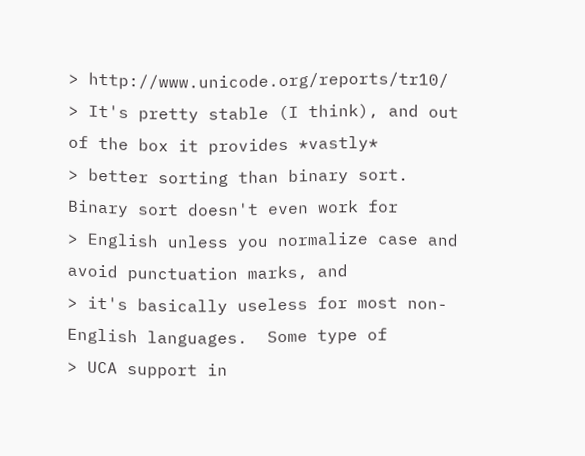> http://www.unicode.org/reports/tr10/
> It's pretty stable (I think), and out of the box it provides *vastly*
> better sorting than binary sort.  Binary sort doesn't even work for
> English unless you normalize case and avoid punctuation marks, and
> it's basically useless for most non-English languages.  Some type of
> UCA support in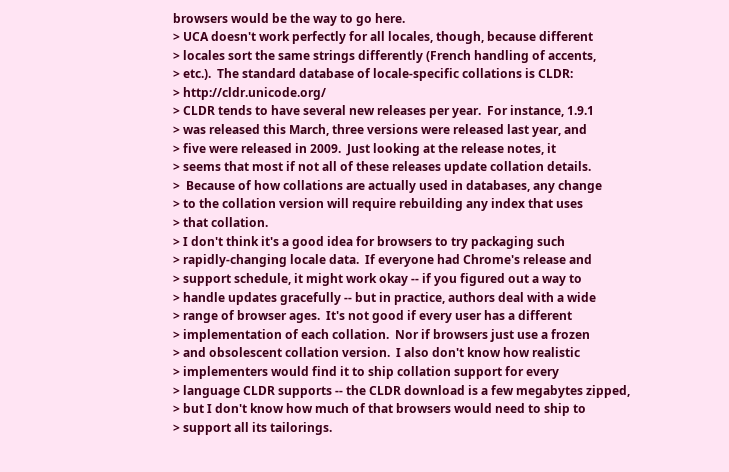browsers would be the way to go here.
> UCA doesn't work perfectly for all locales, though, because different
> locales sort the same strings differently (French handling of accents,
> etc.).  The standard database of locale-specific collations is CLDR:
> http://cldr.unicode.org/
> CLDR tends to have several new releases per year.  For instance, 1.9.1
> was released this March, three versions were released last year, and
> five were released in 2009.  Just looking at the release notes, it
> seems that most if not all of these releases update collation details.
>  Because of how collations are actually used in databases, any change
> to the collation version will require rebuilding any index that uses
> that collation.
> I don't think it's a good idea for browsers to try packaging such
> rapidly-changing locale data.  If everyone had Chrome's release and
> support schedule, it might work okay -- if you figured out a way to
> handle updates gracefully -- but in practice, authors deal with a wide
> range of browser ages.  It's not good if every user has a different
> implementation of each collation.  Nor if browsers just use a frozen
> and obsolescent collation version.  I also don't know how realistic
> implementers would find it to ship collation support for every
> language CLDR supports -- the CLDR download is a few megabytes zipped,
> but I don't know how much of that browsers would need to ship to
> support all its tailorings.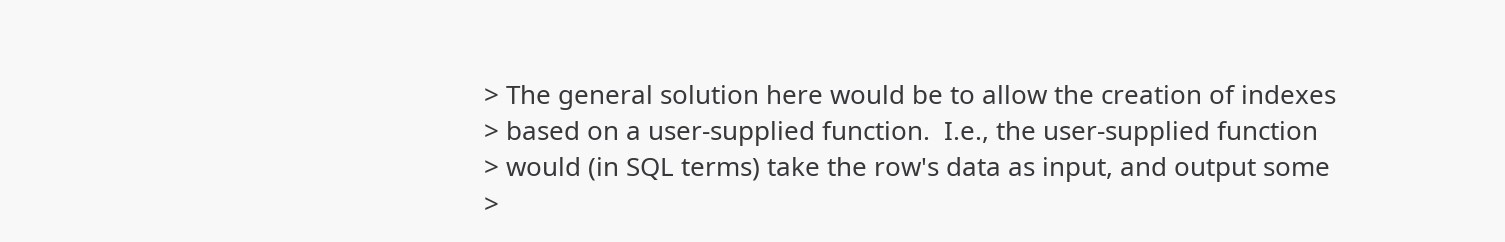> The general solution here would be to allow the creation of indexes
> based on a user-supplied function.  I.e., the user-supplied function
> would (in SQL terms) take the row's data as input, and output some
>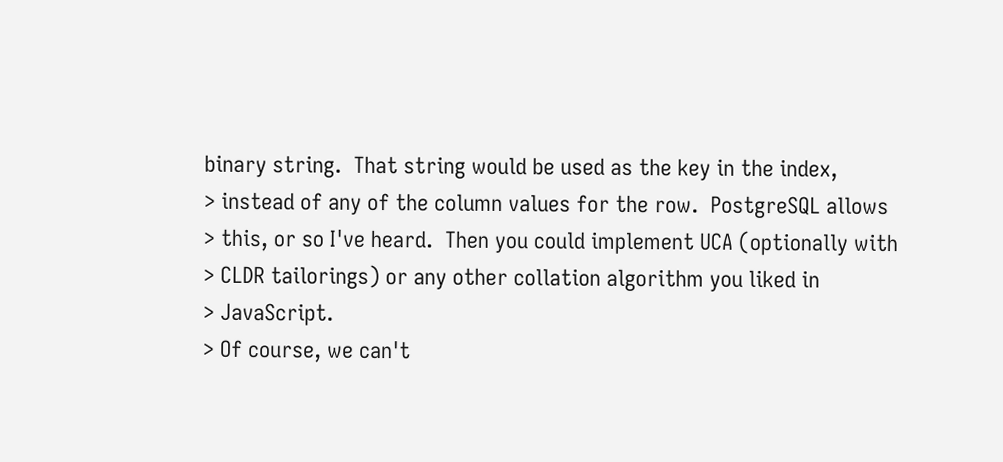binary string.  That string would be used as the key in the index,
> instead of any of the column values for the row.  PostgreSQL allows
> this, or so I've heard.  Then you could implement UCA (optionally with
> CLDR tailorings) or any other collation algorithm you liked in
> JavaScript.
> Of course, we can't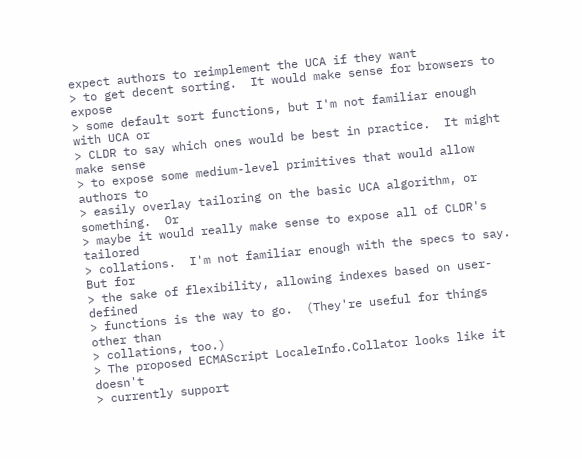expect authors to reimplement the UCA if they want
> to get decent sorting.  It would make sense for browsers to expose
> some default sort functions, but I'm not familiar enough with UCA or
> CLDR to say which ones would be best in practice.  It might make sense
> to expose some medium-level primitives that would allow authors to
> easily overlay tailoring on the basic UCA algorithm, or something.  Or
> maybe it would really make sense to expose all of CLDR's tailored
> collations.  I'm not familiar enough with the specs to say.  But for
> the sake of flexibility, allowing indexes based on user-defined
> functions is the way to go.  (They're useful for things other than
> collations, too.)
> The proposed ECMAScript LocaleInfo.Collator looks like it doesn't
> currently support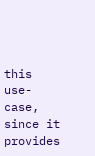this use-case, since it provides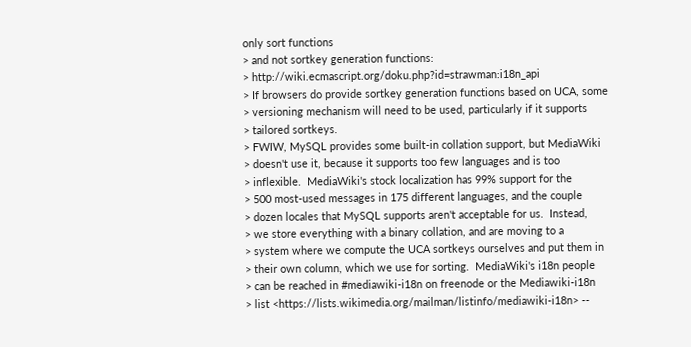only sort functions
> and not sortkey generation functions:
> http://wiki.ecmascript.org/doku.php?id=strawman:i18n_api
> If browsers do provide sortkey generation functions based on UCA, some
> versioning mechanism will need to be used, particularly if it supports
> tailored sortkeys.
> FWIW, MySQL provides some built-in collation support, but MediaWiki
> doesn't use it, because it supports too few languages and is too
> inflexible.  MediaWiki's stock localization has 99% support for the
> 500 most-used messages in 175 different languages, and the couple
> dozen locales that MySQL supports aren't acceptable for us.  Instead,
> we store everything with a binary collation, and are moving to a
> system where we compute the UCA sortkeys ourselves and put them in
> their own column, which we use for sorting.  MediaWiki's i18n people
> can be reached in #mediawiki-i18n on freenode or the Mediawiki-i18n
> list <https://lists.wikimedia.org/mailman/listinfo/mediawiki-i18n> --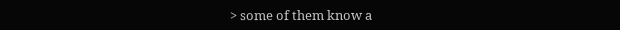> some of them know a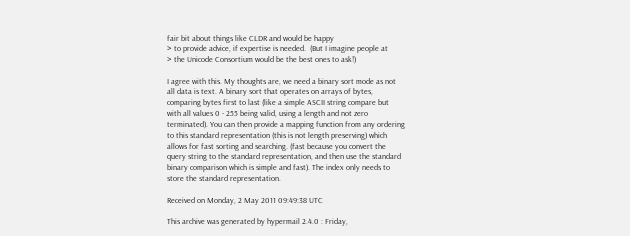fair bit about things like CLDR and would be happy
> to provide advice, if expertise is needed.  (But I imagine people at
> the Unicode Consortium would be the best ones to ask!)

I agree with this. My thoughts are, we need a binary sort mode as not
all data is text. A binary sort that operates on arrays of bytes,
comparing bytes first to last (like a simple ASCII string compare but
with all values 0 - 255 being valid, using a length and not zero
terminated). You can then provide a mapping function from any ordering
to this standard representation (this is not length preserving) which
allows for fast sorting and searching. (fast because you convert the
query string to the standard representation, and then use the standard
binary comparison which is simple and fast). The index only needs to
store the standard representation.

Received on Monday, 2 May 2011 09:49:38 UTC

This archive was generated by hypermail 2.4.0 : Friday,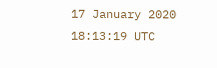17 January 2020 18:13:19 UTC